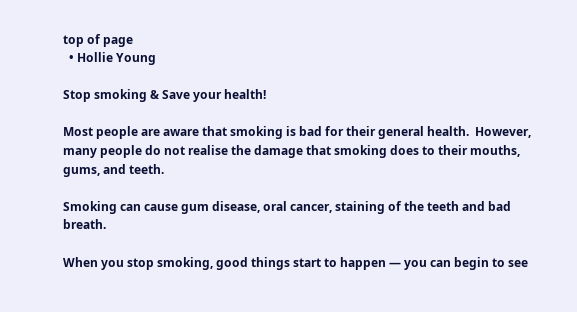top of page
  • Hollie Young

Stop smoking & Save your health!

Most people are aware that smoking is bad for their general health.  However, many people do not realise the damage that smoking does to their mouths, gums, and teeth.

Smoking can cause gum disease, oral cancer, staining of the teeth and bad breath.

When you stop smoking, good things start to happen — you can begin to see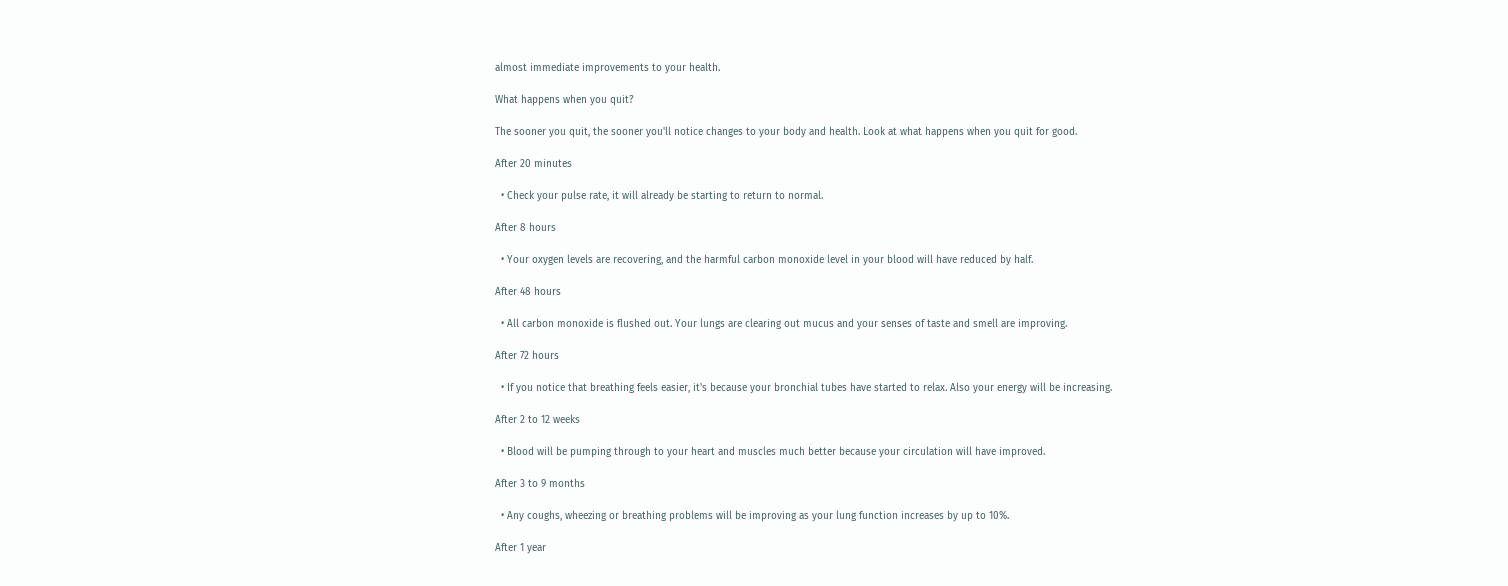almost immediate improvements to your health.

What happens when you quit?

The sooner you quit, the sooner you'll notice changes to your body and health. Look at what happens when you quit for good.

After 20 minutes

  • Check your pulse rate, it will already be starting to return to normal.

After 8 hours

  • Your oxygen levels are recovering, and the harmful carbon monoxide level in your blood will have reduced by half.

After 48 hours

  • All carbon monoxide is flushed out. Your lungs are clearing out mucus and your senses of taste and smell are improving.

After 72 hours

  • If you notice that breathing feels easier, it's because your bronchial tubes have started to relax. Also your energy will be increasing.

After 2 to 12 weeks

  • Blood will be pumping through to your heart and muscles much better because your circulation will have improved.

After 3 to 9 months

  • Any coughs, wheezing or breathing problems will be improving as your lung function increases by up to 10%.

After 1 year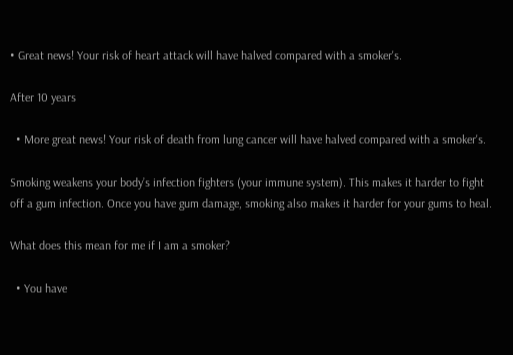• Great news! Your risk of heart attack will have halved compared with a smoker's.

After 10 years

  • More great news! Your risk of death from lung cancer will have halved compared with a smoker's.

Smoking weakens your body’s infection fighters (your immune system). This makes it harder to fight off a gum infection. Once you have gum damage, smoking also makes it harder for your gums to heal.

What does this mean for me if I am a smoker?

  • You have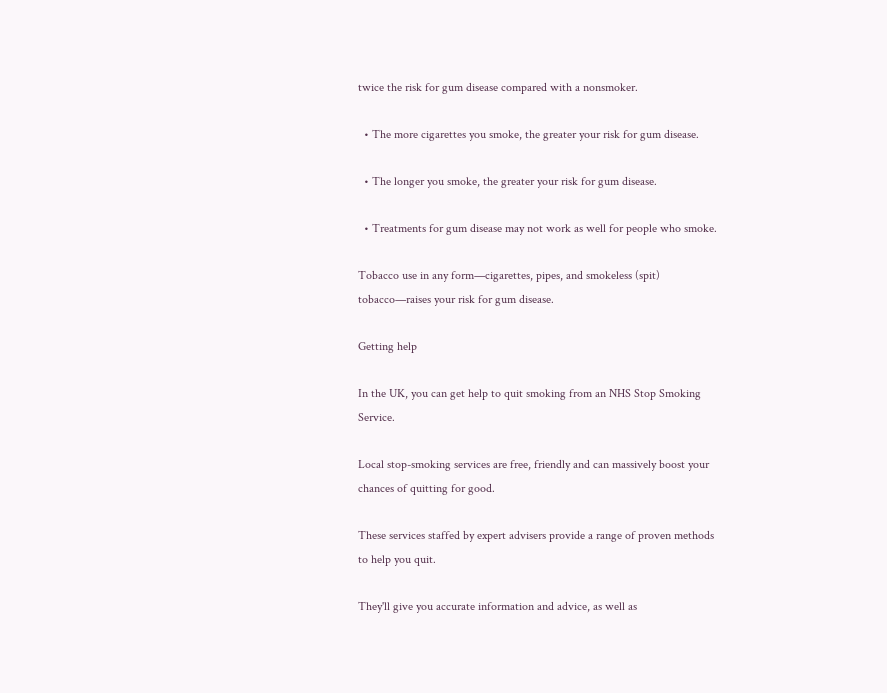twice the risk for gum disease compared with a nonsmoker.

  • The more cigarettes you smoke, the greater your risk for gum disease.

  • The longer you smoke, the greater your risk for gum disease.

  • Treatments for gum disease may not work as well for people who smoke.

Tobacco use in any form—cigarettes, pipes, and smokeless (spit) tobacco—raises your risk for gum disease.

Getting help

In the UK, you can get help to quit smoking from an NHS Stop Smoking Service.

Local stop-smoking services are free, friendly and can massively boost your chances of quitting for good.

These services staffed by expert advisers provide a range of proven methods to help you quit.

They'll give you accurate information and advice, as well as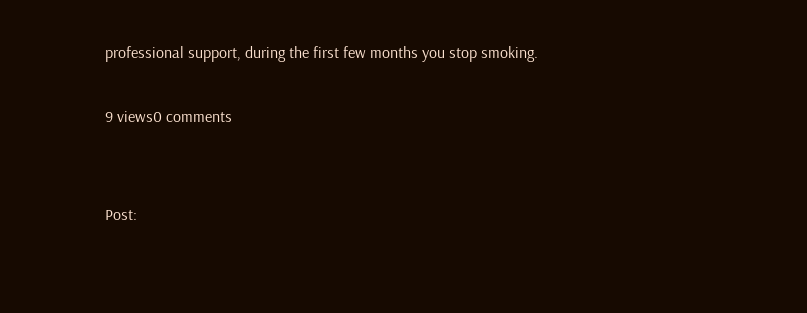professional support, during the first few months you stop smoking.

9 views0 comments


Post: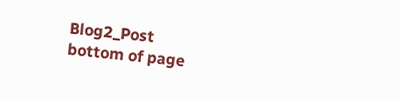Blog2_Post
bottom of page